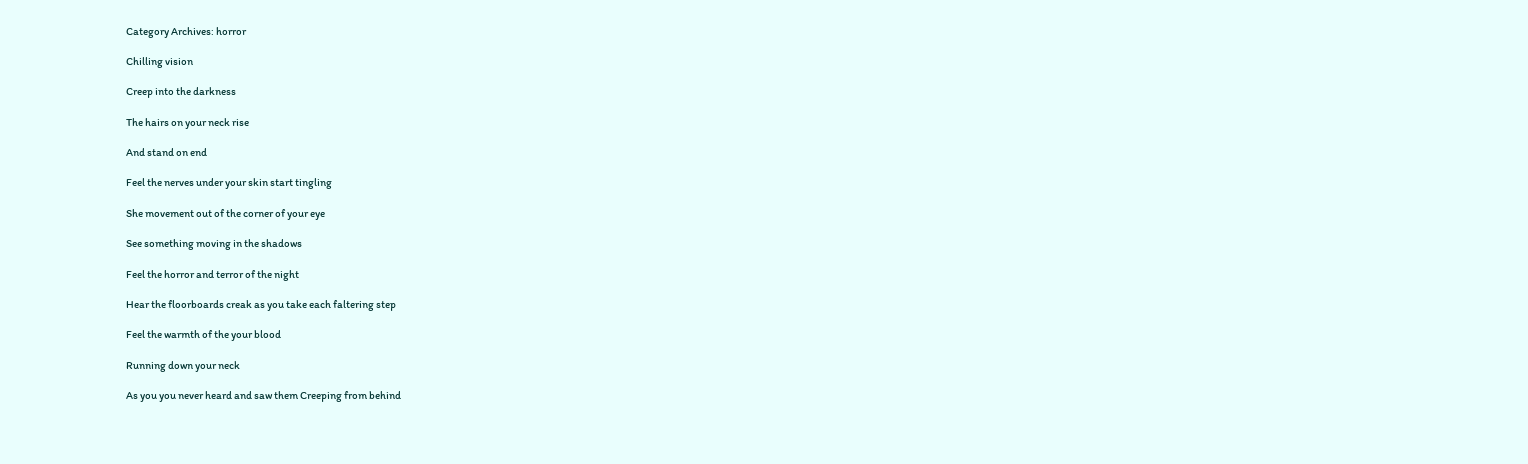Category Archives: horror

Chilling vision

Creep into the darkness

The hairs on your neck rise

And stand on end

Feel the nerves under your skin start tingling

She movement out of the corner of your eye

See something moving in the shadows

Feel the horror and terror of the night

Hear the floorboards creak as you take each faltering step

Feel the warmth of the your blood

Running down your neck

As you you never heard and saw them Creeping from behind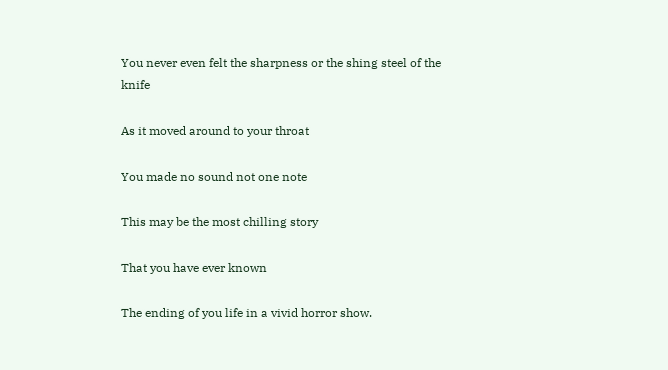You never even felt the sharpness or the shing steel of the knife

As it moved around to your throat

You made no sound not one note

This may be the most chilling story

That you have ever known

The ending of you life in a vivid horror show.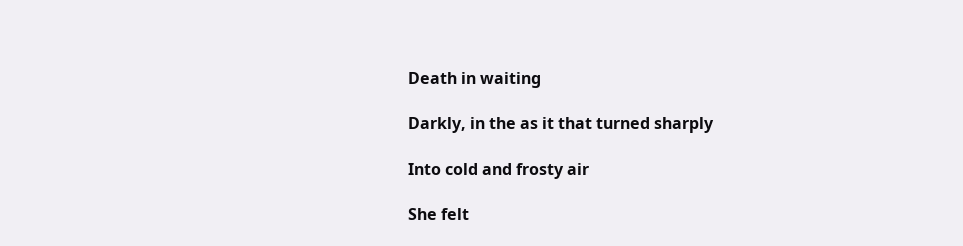Death in waiting

Darkly, in the as it that turned sharply

Into cold and frosty air

She felt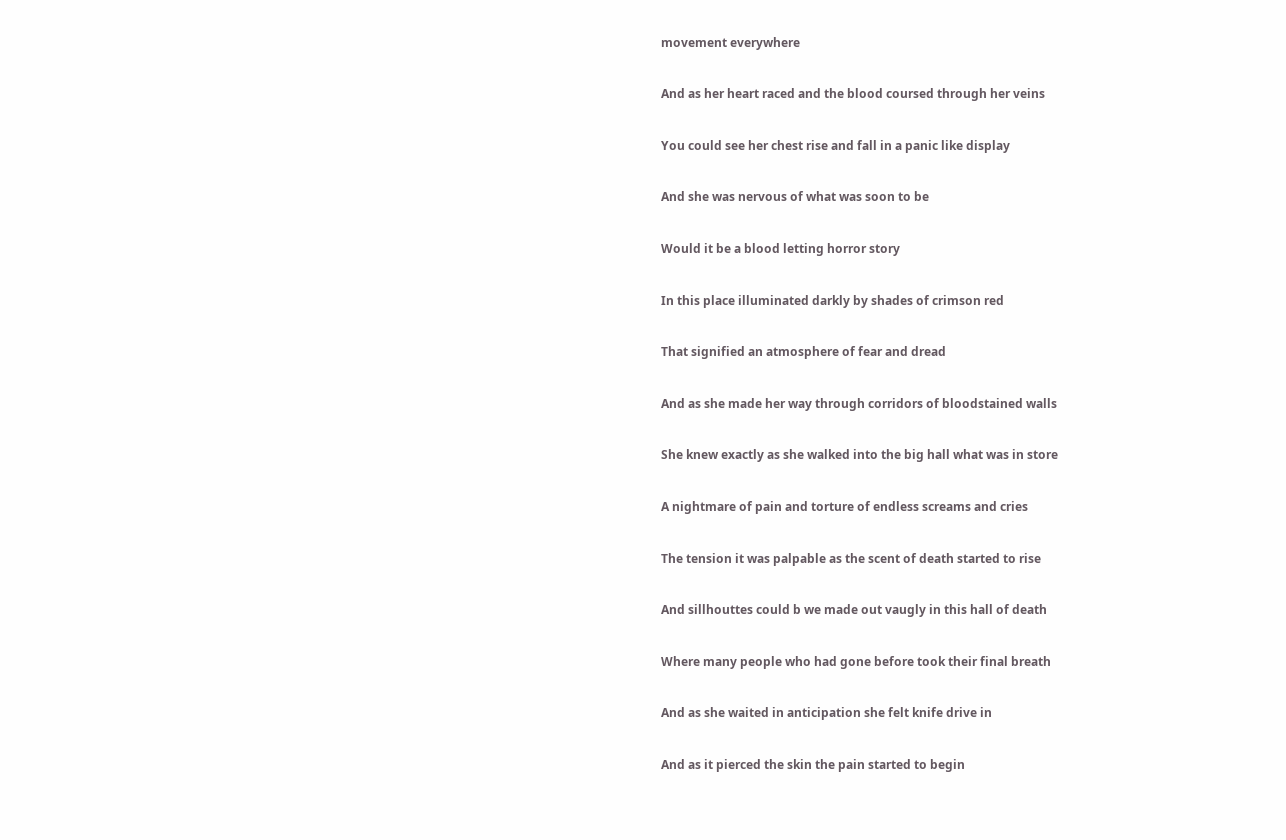movement everywhere

And as her heart raced and the blood coursed through her veins

You could see her chest rise and fall in a panic like display

And she was nervous of what was soon to be

Would it be a blood letting horror story

In this place illuminated darkly by shades of crimson red

That signified an atmosphere of fear and dread

And as she made her way through corridors of bloodstained walls

She knew exactly as she walked into the big hall what was in store

A nightmare of pain and torture of endless screams and cries

The tension it was palpable as the scent of death started to rise

And sillhouttes could b we made out vaugly in this hall of death

Where many people who had gone before took their final breath

And as she waited in anticipation she felt knife drive in

And as it pierced the skin the pain started to begin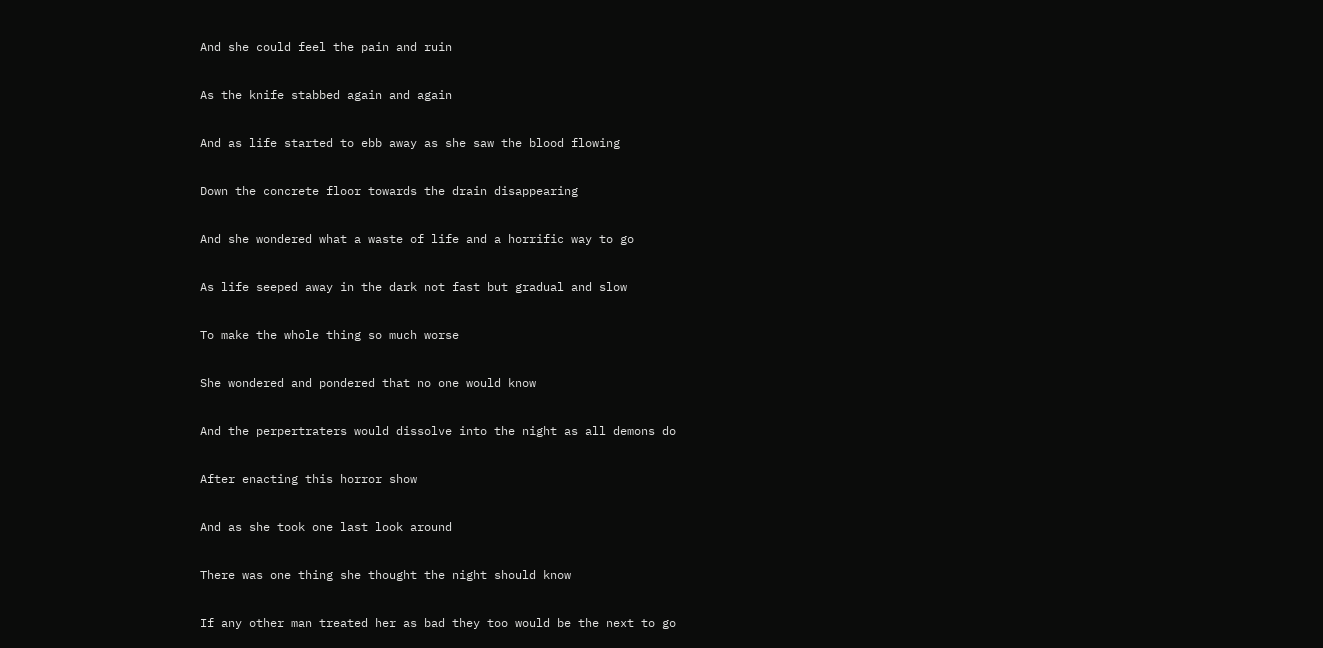And she could feel the pain and ruin

As the knife stabbed again and again

And as life started to ebb away as she saw the blood flowing

Down the concrete floor towards the drain disappearing

And she wondered what a waste of life and a horrific way to go

As life seeped away in the dark not fast but gradual and slow

To make the whole thing so much worse

She wondered and pondered that no one would know

And the perpertraters would dissolve into the night as all demons do

After enacting this horror show

And as she took one last look around

There was one thing she thought the night should know

If any other man treated her as bad they too would be the next to go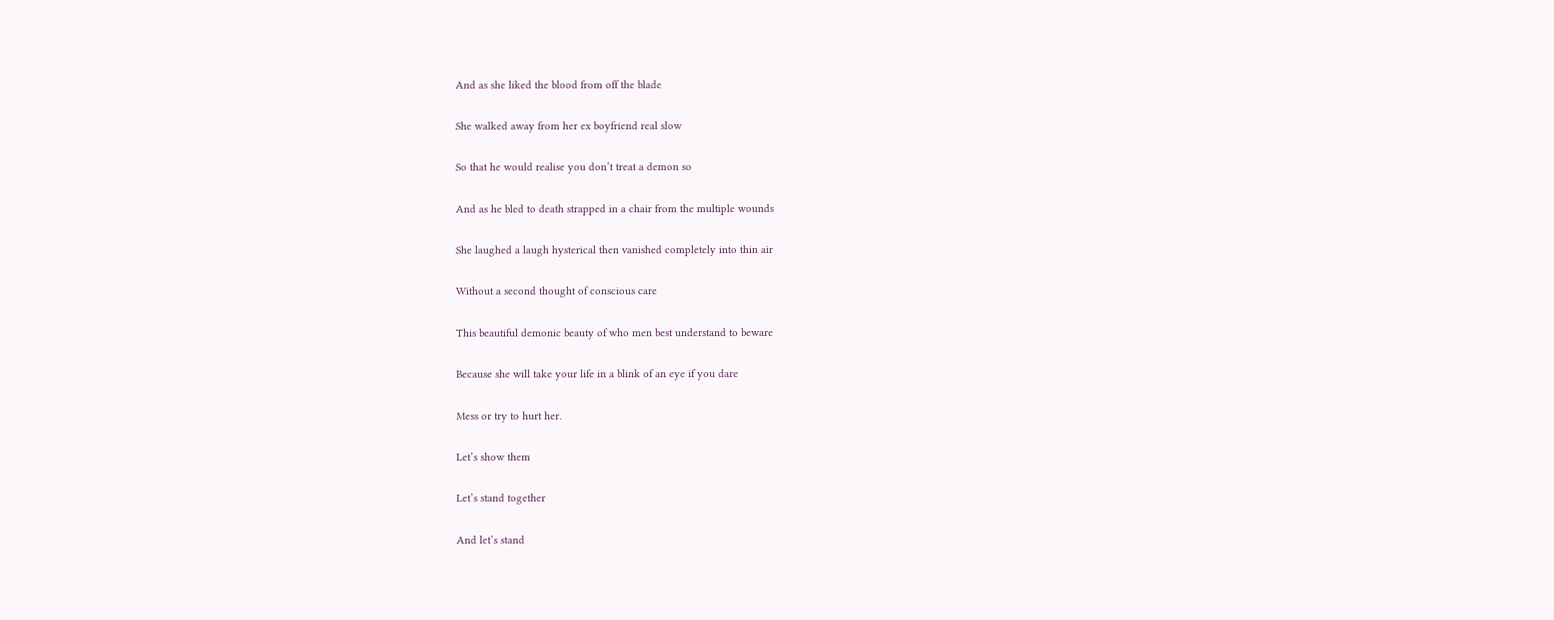And as she liked the blood from off the blade

She walked away from her ex boyfriend real slow

So that he would realise you don’t treat a demon so

And as he bled to death strapped in a chair from the multiple wounds

She laughed a laugh hysterical then vanished completely into thin air

Without a second thought of conscious care

This beautiful demonic beauty of who men best understand to beware

Because she will take your life in a blink of an eye if you dare

Mess or try to hurt her.

Let’s show them

Let’s stand together

And let’s stand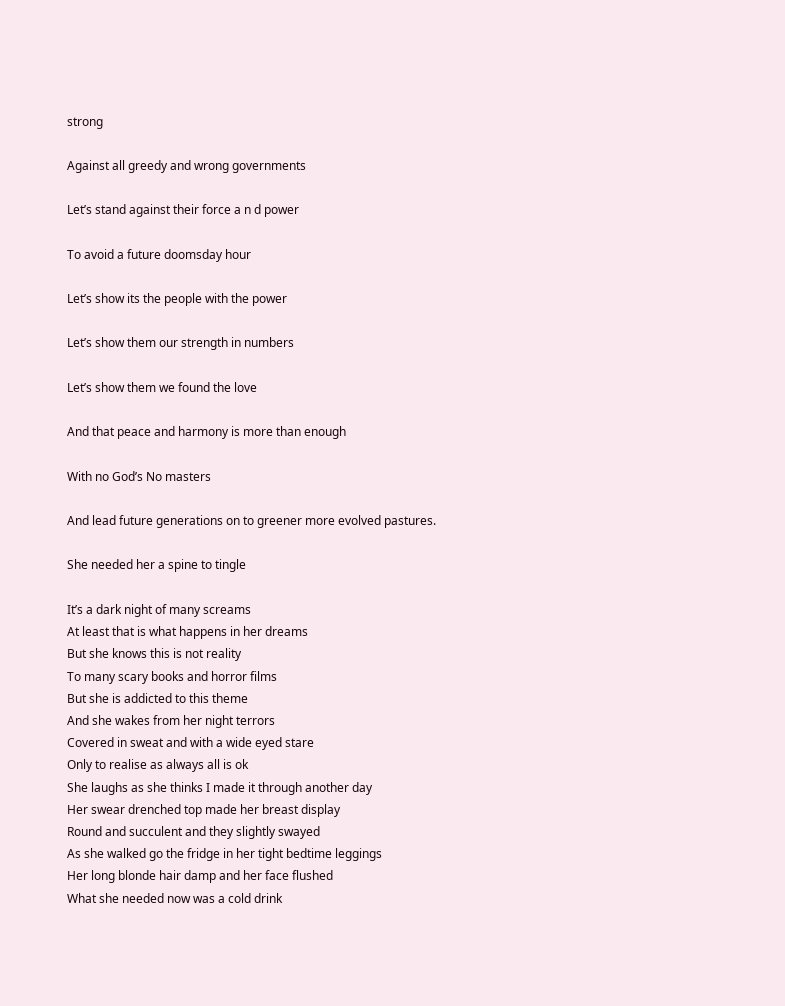strong

Against all greedy and wrong governments

Let’s stand against their force a n d power

To avoid a future doomsday hour

Let’s show its the people with the power

Let’s show them our strength in numbers

Let’s show them we found the love

And that peace and harmony is more than enough

With no God’s No masters

And lead future generations on to greener more evolved pastures.

She needed her a spine to tingle

It’s a dark night of many screams
At least that is what happens in her dreams
But she knows this is not reality
To many scary books and horror films
But she is addicted to this theme
And she wakes from her night terrors
Covered in sweat and with a wide eyed stare
Only to realise as always all is ok
She laughs as she thinks I made it through another day
Her swear drenched top made her breast display
Round and succulent and they slightly swayed
As she walked go the fridge in her tight bedtime leggings
Her long blonde hair damp and her face flushed
What she needed now was a cold drink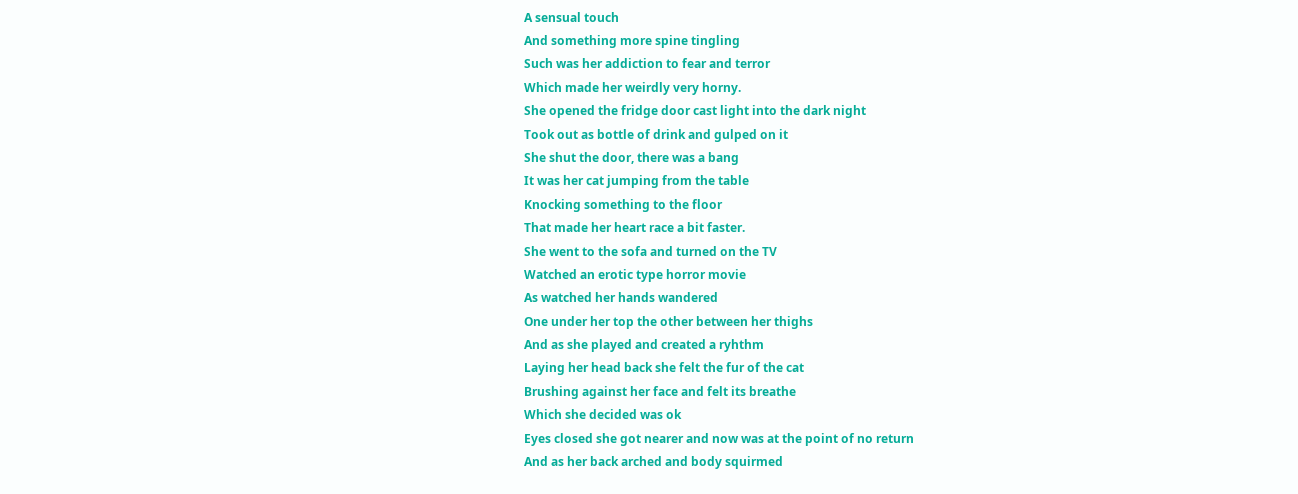A sensual touch
And something more spine tingling
Such was her addiction to fear and terror
Which made her weirdly very horny.
She opened the fridge door cast light into the dark night
Took out as bottle of drink and gulped on it
She shut the door, there was a bang
It was her cat jumping from the table
Knocking something to the floor
That made her heart race a bit faster.
She went to the sofa and turned on the TV
Watched an erotic type horror movie
As watched her hands wandered
One under her top the other between her thighs
And as she played and created a ryhthm
Laying her head back she felt the fur of the cat
Brushing against her face and felt its breathe
Which she decided was ok
Eyes closed she got nearer and now was at the point of no return
And as her back arched and body squirmed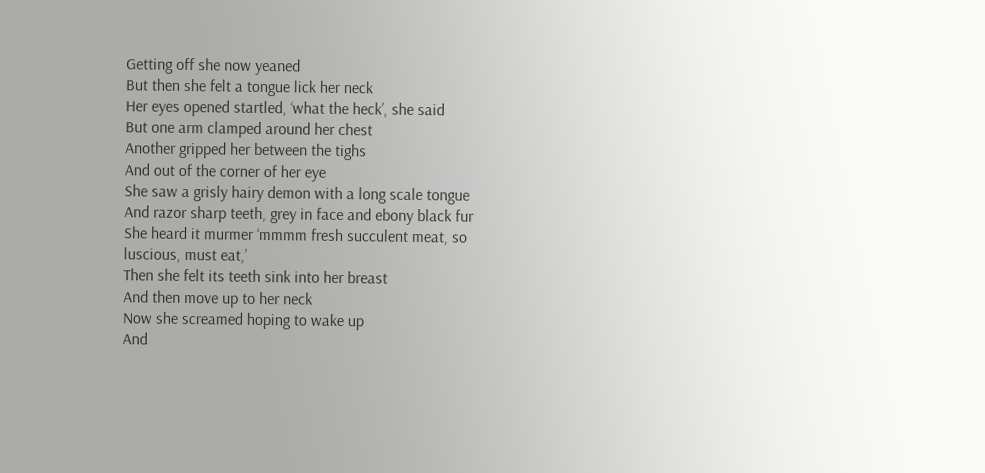Getting off she now yeaned
But then she felt a tongue lick her neck
Her eyes opened startled, ‘what the heck’, she said
But one arm clamped around her chest
Another gripped her between the tighs
And out of the corner of her eye
She saw a grisly hairy demon with a long scale tongue
And razor sharp teeth, grey in face and ebony black fur
She heard it murmer ‘mmmm fresh succulent meat, so luscious, must eat,’
Then she felt its teeth sink into her breast
And then move up to her neck
Now she screamed hoping to wake up
And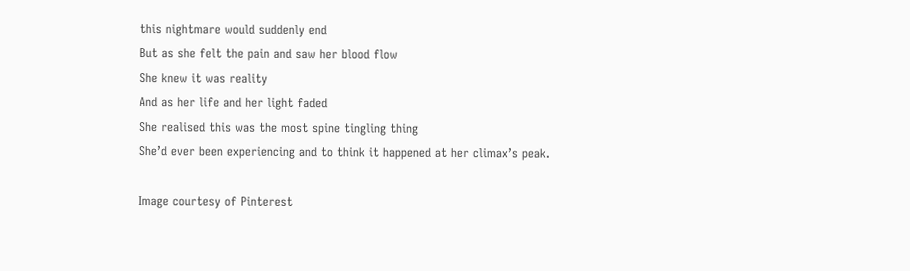this nightmare would suddenly end
But as she felt the pain and saw her blood flow
She knew it was reality
And as her life and her light faded
She realised this was the most spine tingling thing
She’d ever been experiencing and to think it happened at her climax’s peak.

Image courtesy of Pinterest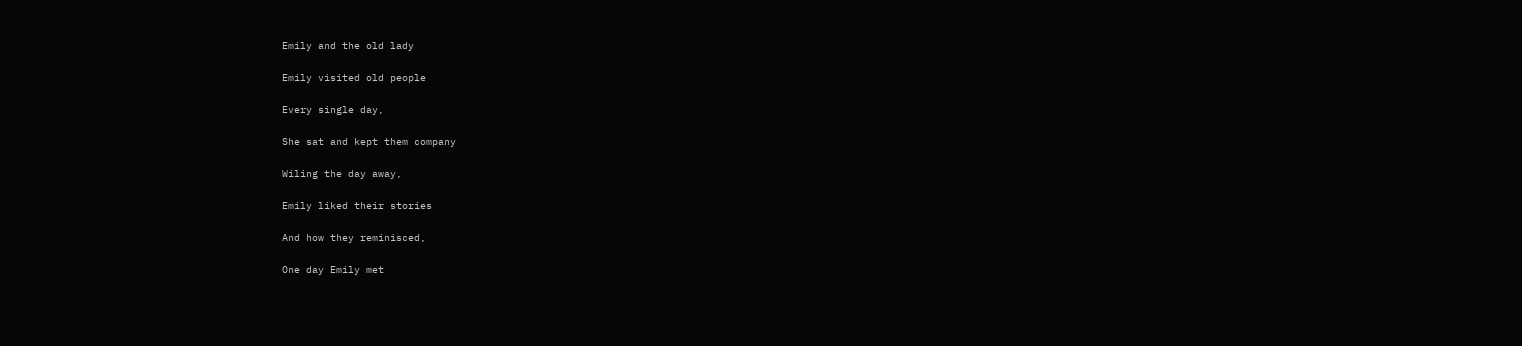Emily and the old lady

Emily visited old people

Every single day,

She sat and kept them company

Wiling the day away,

Emily liked their stories

And how they reminisced,

One day Emily met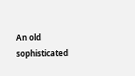An old sophisticated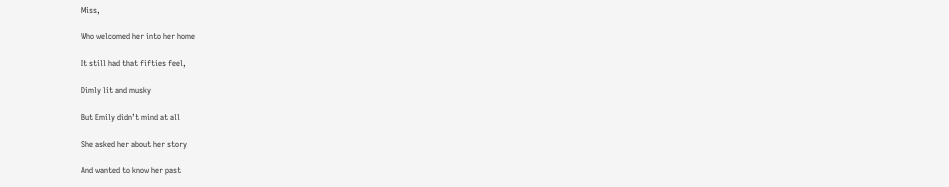Miss,

Who welcomed her into her home

It still had that fifties feel,

Dimly lit and musky

But Emily didn’t mind at all

She asked her about her story

And wanted to know her past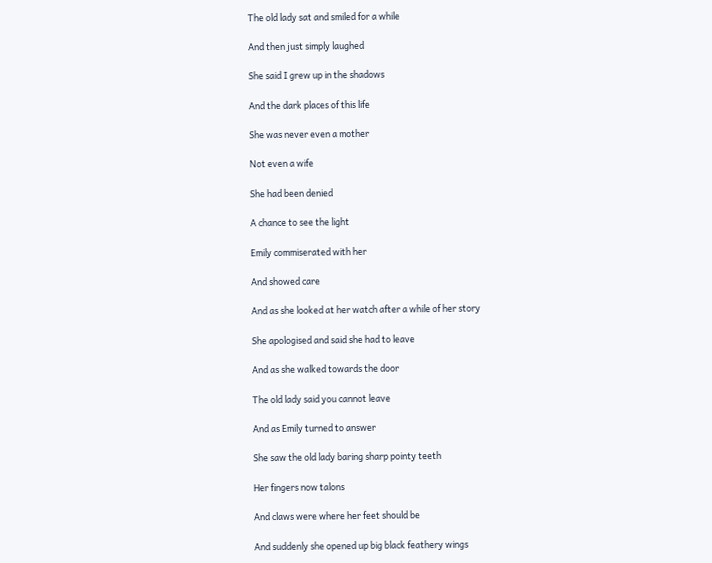The old lady sat and smiled for a while

And then just simply laughed

She said I grew up in the shadows

And the dark places of this life

She was never even a mother

Not even a wife

She had been denied

A chance to see the light

Emily commiserated with her

And showed care

And as she looked at her watch after a while of her story

She apologised and said she had to leave

And as she walked towards the door

The old lady said you cannot leave

And as Emily turned to answer

She saw the old lady baring sharp pointy teeth

Her fingers now talons

And claws were where her feet should be

And suddenly she opened up big black feathery wings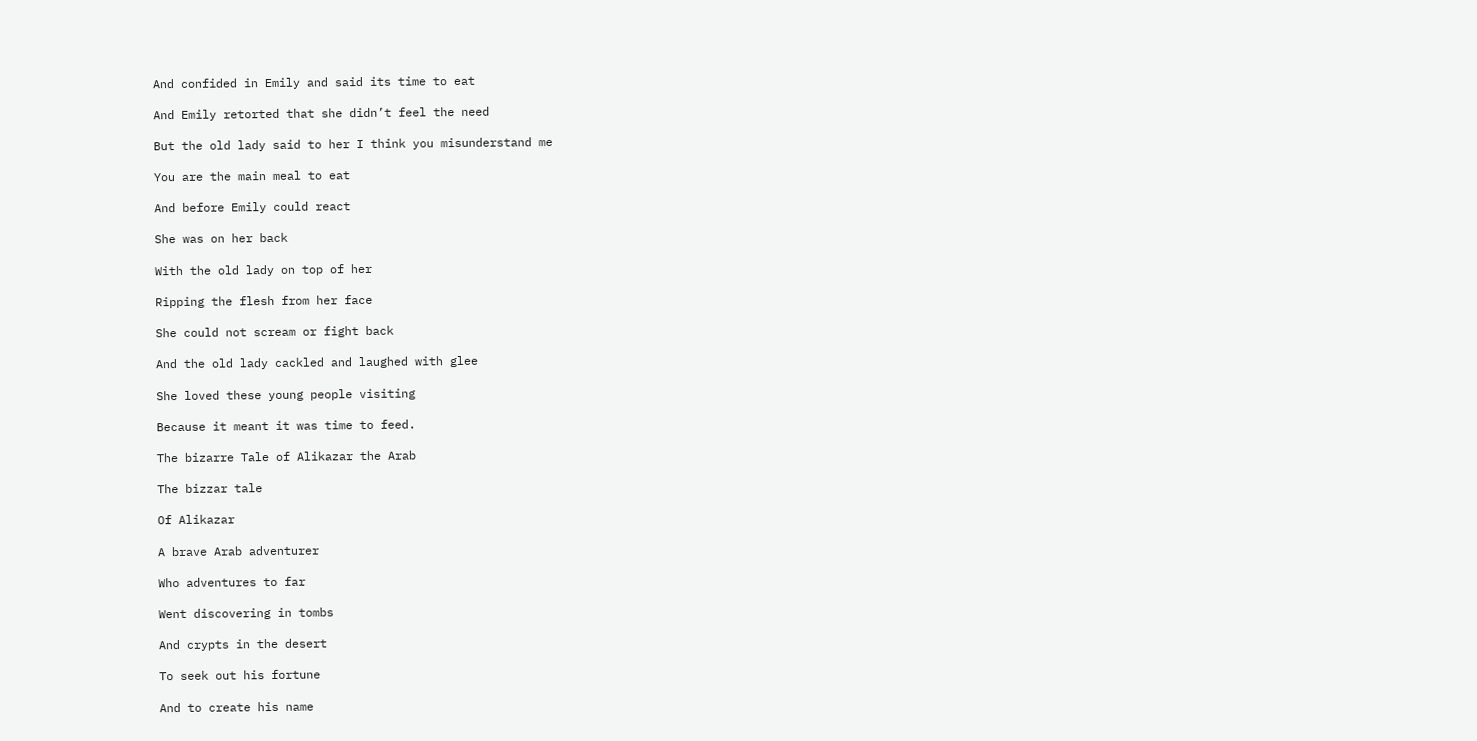And confided in Emily and said its time to eat

And Emily retorted that she didn’t feel the need

But the old lady said to her I think you misunderstand me

You are the main meal to eat

And before Emily could react

She was on her back

With the old lady on top of her

Ripping the flesh from her face

She could not scream or fight back

And the old lady cackled and laughed with glee

She loved these young people visiting

Because it meant it was time to feed.

The bizarre Tale of Alikazar the Arab

The bizzar tale

Of Alikazar

A brave Arab adventurer

Who adventures to far

Went discovering in tombs

And crypts in the desert

To seek out his fortune

And to create his name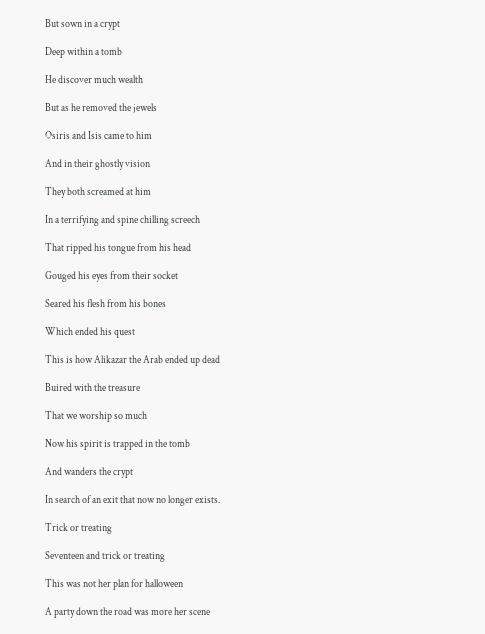But sown in a crypt

Deep within a tomb

He discover much wealth

But as he removed the jewels

Osiris and Isis came to him

And in their ghostly vision

They both screamed at him

In a terrifying and spine chilling screech

That ripped his tongue from his head

Gouged his eyes from their socket

Seared his flesh from his bones

Which ended his quest

This is how Alikazar the Arab ended up dead

Buired with the treasure

That we worship so much

Now his spirit is trapped in the tomb

And wanders the crypt

In search of an exit that now no longer exists.

Trick or treating

Seventeen and trick or treating

This was not her plan for halloween

A party down the road was more her scene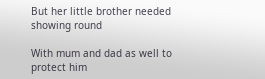But her little brother needed showing round

With mum and dad as well to protect him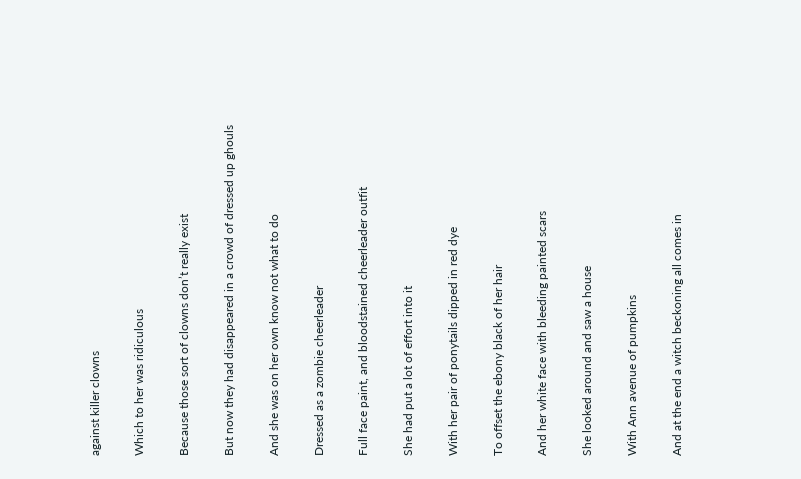against killer clowns

Which to her was ridiculous

Because those sort of clowns don’t really exist

But now they had disappeared in a crowd of dressed up ghouls

And she was on her own know not what to do

Dressed as a zombie cheerleader

Full face paint, and bloodstained cheerleader outfit

She had put a lot of effort into it

With her pair of ponytails dipped in red dye

To offset the ebony black of her hair

And her white face with bleeding painted scars

She looked around and saw a house

With Ann avenue of pumpkins

And at the end a witch beckoning all comes in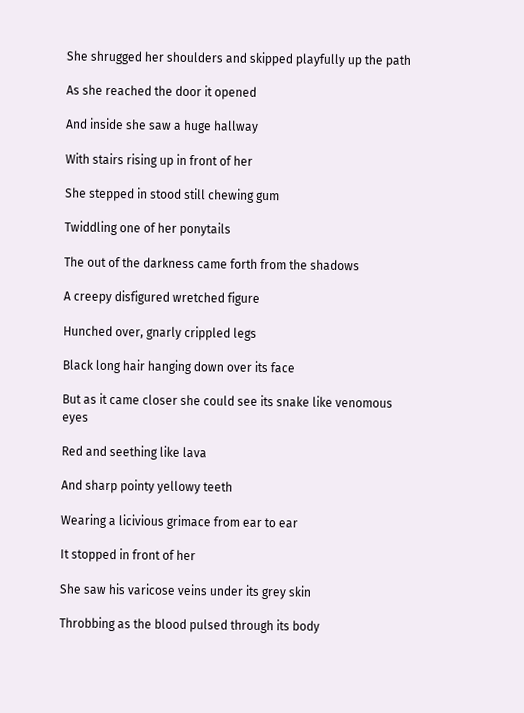She shrugged her shoulders and skipped playfully up the path

As she reached the door it opened

And inside she saw a huge hallway

With stairs rising up in front of her

She stepped in stood still chewing gum

Twiddling one of her ponytails

The out of the darkness came forth from the shadows

A creepy disfigured wretched figure

Hunched over, gnarly crippled legs

Black long hair hanging down over its face

But as it came closer she could see its snake like venomous eyes

Red and seething like lava

And sharp pointy yellowy teeth

Wearing a licivious grimace from ear to ear

It stopped in front of her

She saw his varicose veins under its grey skin

Throbbing as the blood pulsed through its body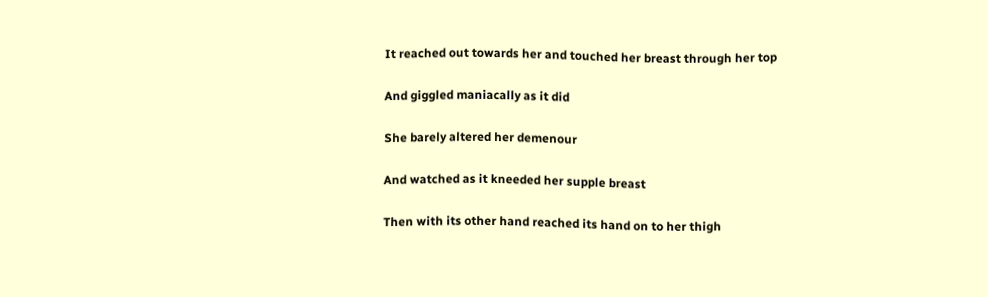It reached out towards her and touched her breast through her top

And giggled maniacally as it did

She barely altered her demenour

And watched as it kneeded her supple breast

Then with its other hand reached its hand on to her thigh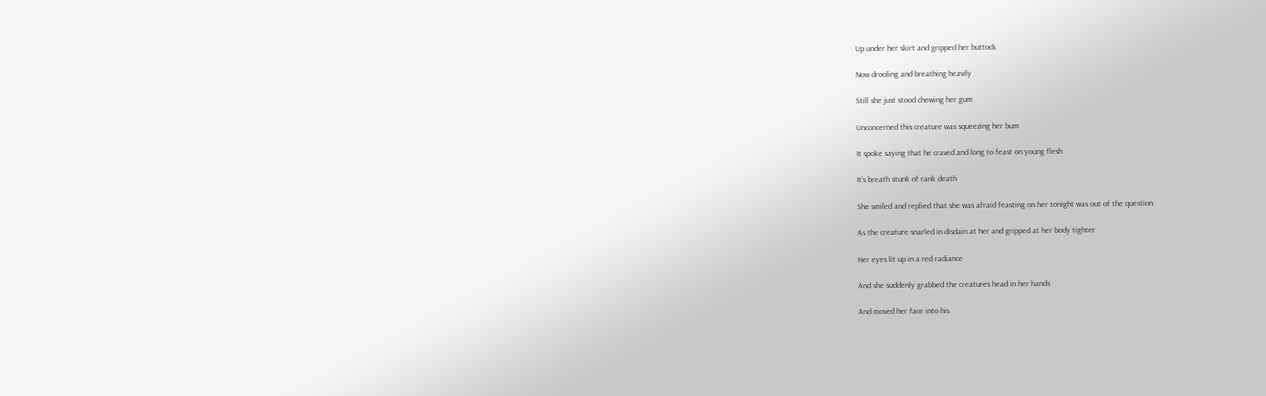Up under her skirt and gripped her buttock

Now drooling and breathing heavily

Still she just stood chewing her gum

Unconcerned this creature was squeezing her bum

It spoke saying that he craved and long to feast on young flesh

It’s breath stunk of rank death

She smiled and replied that she was afraid feasting on her tonight was out of the question

As the creature snarled in disdain at her and gripped at her body tighter

Her eyes lit up in a red radiance

And she suddenly grabbed the creatures head in her hands

And moved her face into his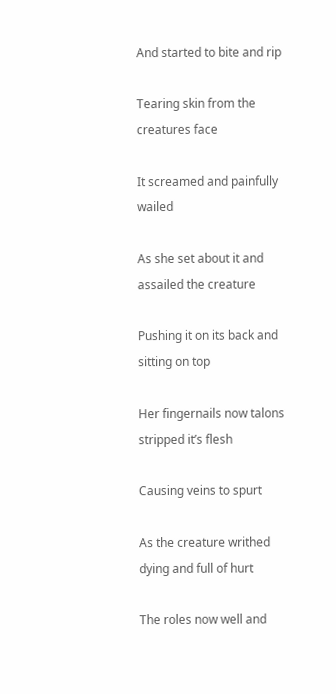And started to bite and rip

Tearing skin from the creatures face

It screamed and painfully wailed

As she set about it and assailed the creature

Pushing it on its back and sitting on top

Her fingernails now talons stripped it’s flesh

Causing veins to spurt

As the creature writhed dying and full of hurt

The roles now well and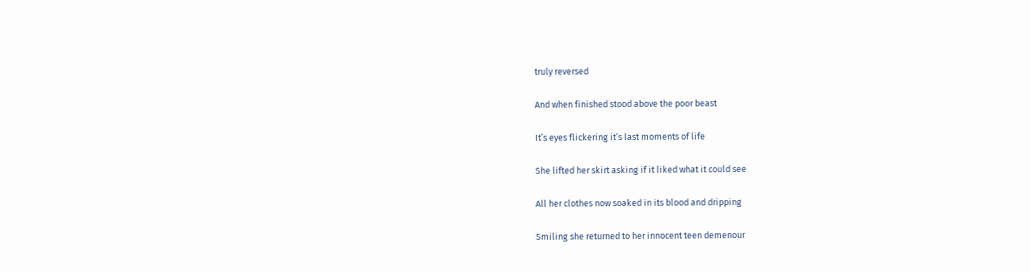truly reversed

And when finished stood above the poor beast

It’s eyes flickering it’s last moments of life

She lifted her skirt asking if it liked what it could see

All her clothes now soaked in its blood and dripping

Smiling she returned to her innocent teen demenour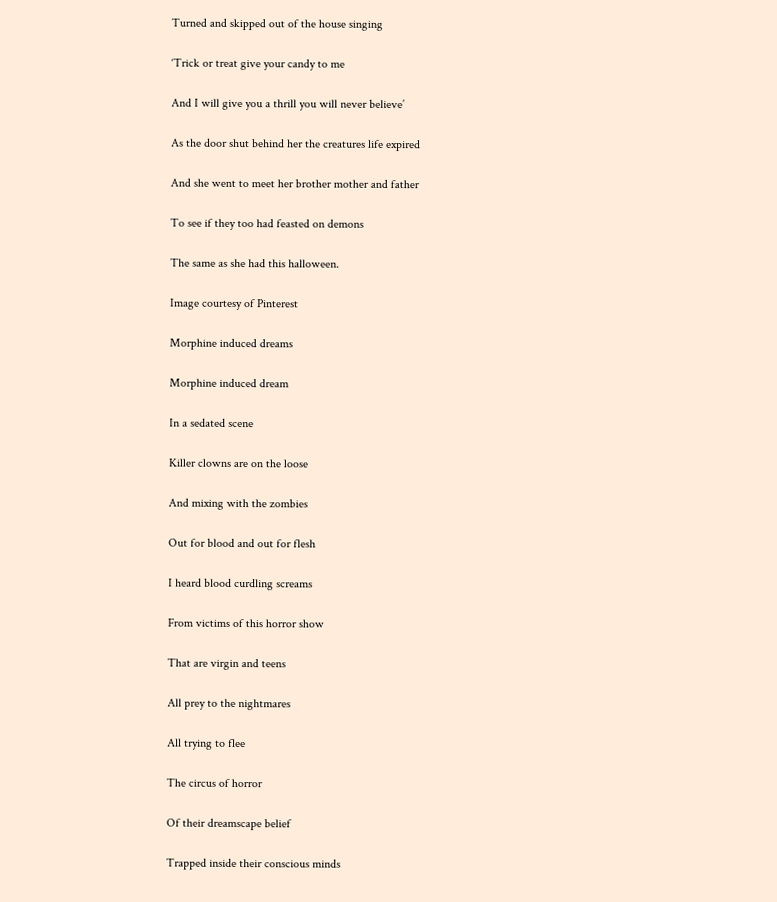Turned and skipped out of the house singing

‘Trick or treat give your candy to me

And I will give you a thrill you will never believe’

As the door shut behind her the creatures life expired

And she went to meet her brother mother and father

To see if they too had feasted on demons

The same as she had this halloween.

Image courtesy of Pinterest

Morphine induced dreams

Morphine induced dream

In a sedated scene

Killer clowns are on the loose

And mixing with the zombies

Out for blood and out for flesh

I heard blood curdling screams

From victims of this horror show

That are virgin and teens

All prey to the nightmares

All trying to flee

The circus of horror

Of their dreamscape belief

Trapped inside their conscious minds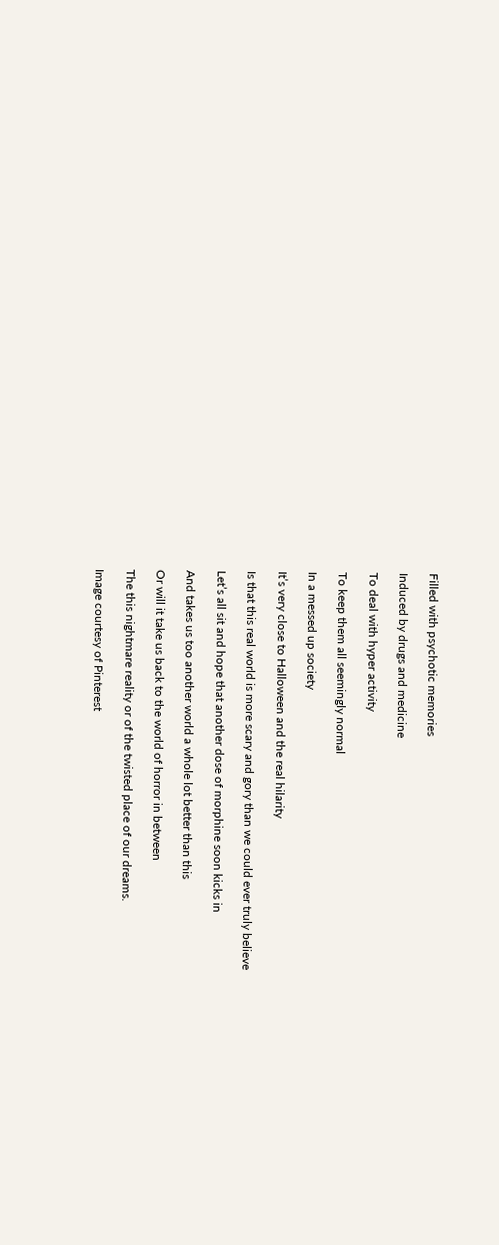Filled with psychotic memories

Induced by drugs and medicine

To deal with hyper activity

To keep them all seemingly normal

In a messed up society

It’s very close to Halloween and the real hilarity

Is that this real world is more scary and gory than we could ever truly believe

Let’s all sit and hope that another dose of morphine soon kicks in

And takes us too another world a whole lot better than this

Or will it take us back to the world of horror in between

The this nightmare reality or of the twisted place of our dreams.

Image courtesy of Pinterest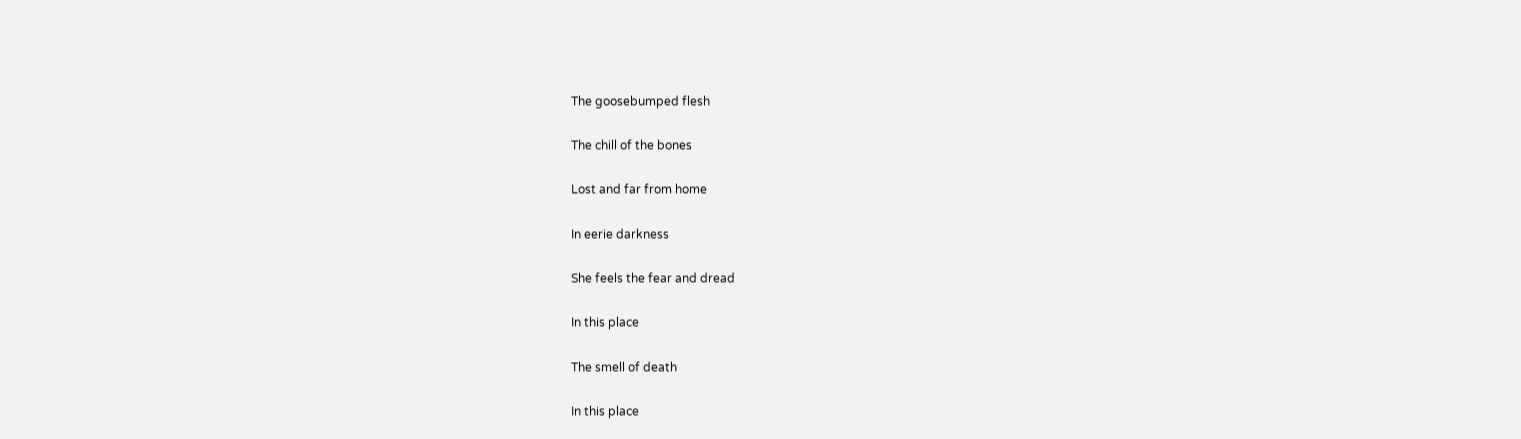The goosebumped flesh

The chill of the bones

Lost and far from home

In eerie darkness

She feels the fear and dread

In this place

The smell of death

In this place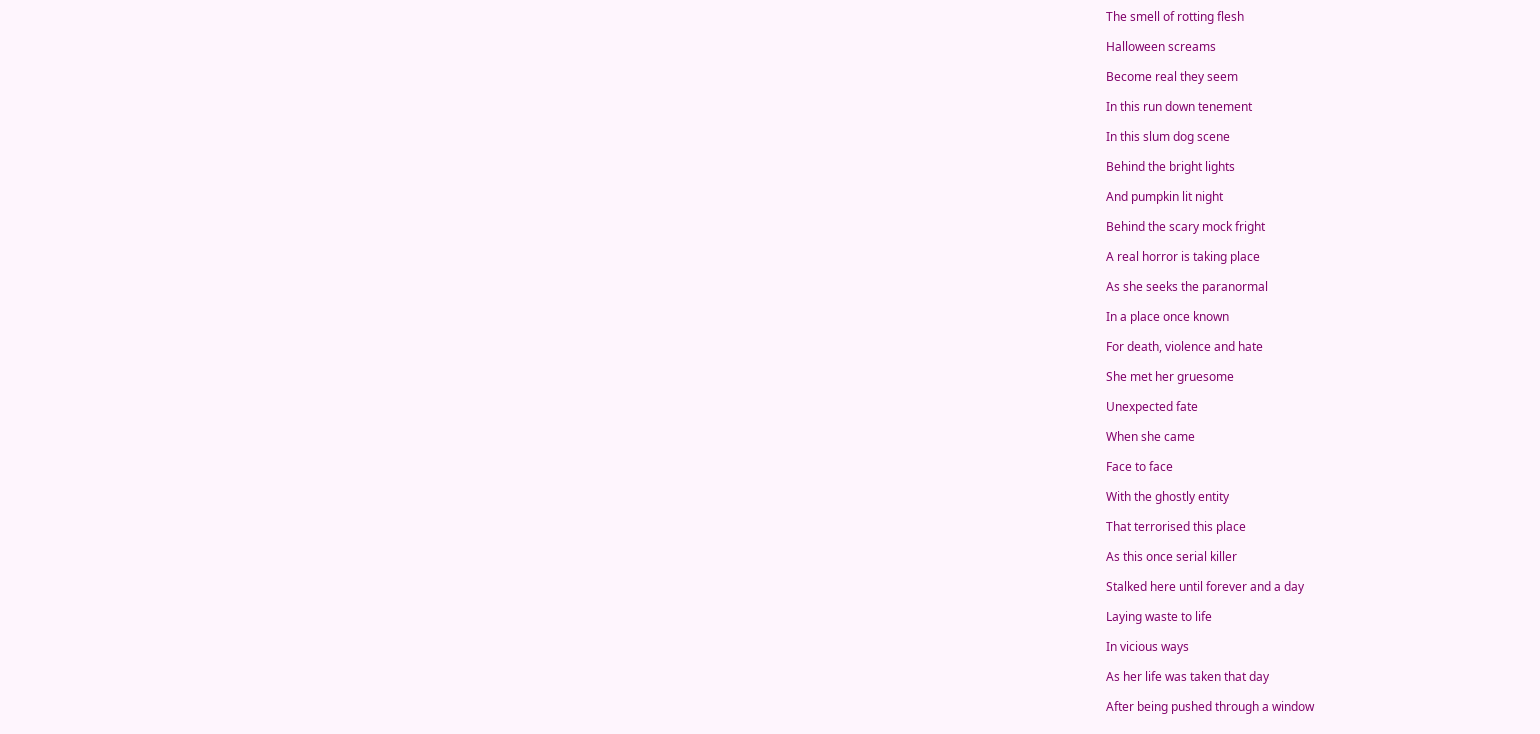The smell of rotting flesh

Halloween screams

Become real they seem

In this run down tenement

In this slum dog scene

Behind the bright lights

And pumpkin lit night

Behind the scary mock fright

A real horror is taking place

As she seeks the paranormal

In a place once known

For death, violence and hate

She met her gruesome

Unexpected fate

When she came

Face to face

With the ghostly entity

That terrorised this place

As this once serial killer

Stalked here until forever and a day

Laying waste to life

In vicious ways

As her life was taken that day

After being pushed through a window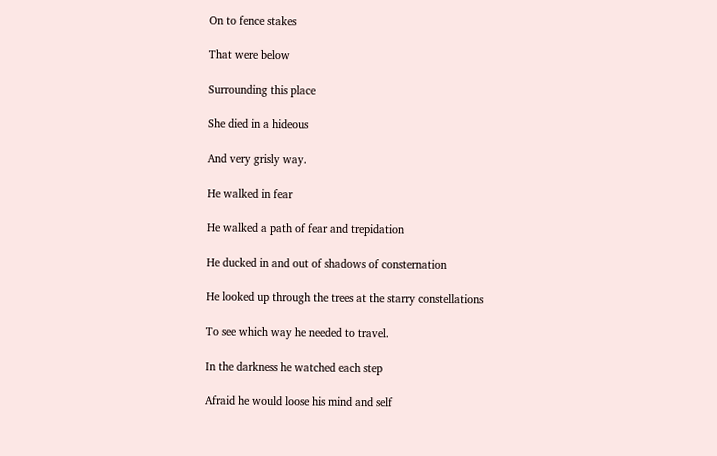On to fence stakes

That were below

Surrounding this place

She died in a hideous

And very grisly way.

He walked in fear

He walked a path of fear and trepidation

He ducked in and out of shadows of consternation

He looked up through the trees at the starry constellations

To see which way he needed to travel.

In the darkness he watched each step

Afraid he would loose his mind and self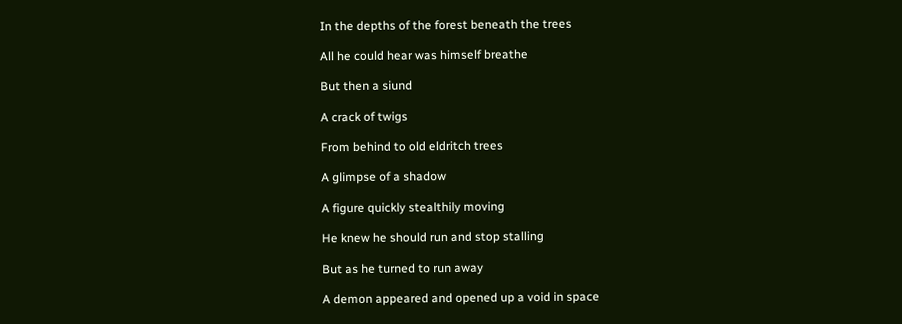In the depths of the forest beneath the trees

All he could hear was himself breathe

But then a siund

A crack of twigs

From behind to old eldritch trees

A glimpse of a shadow

A figure quickly stealthily moving

He knew he should run and stop stalling

But as he turned to run away

A demon appeared and opened up a void in space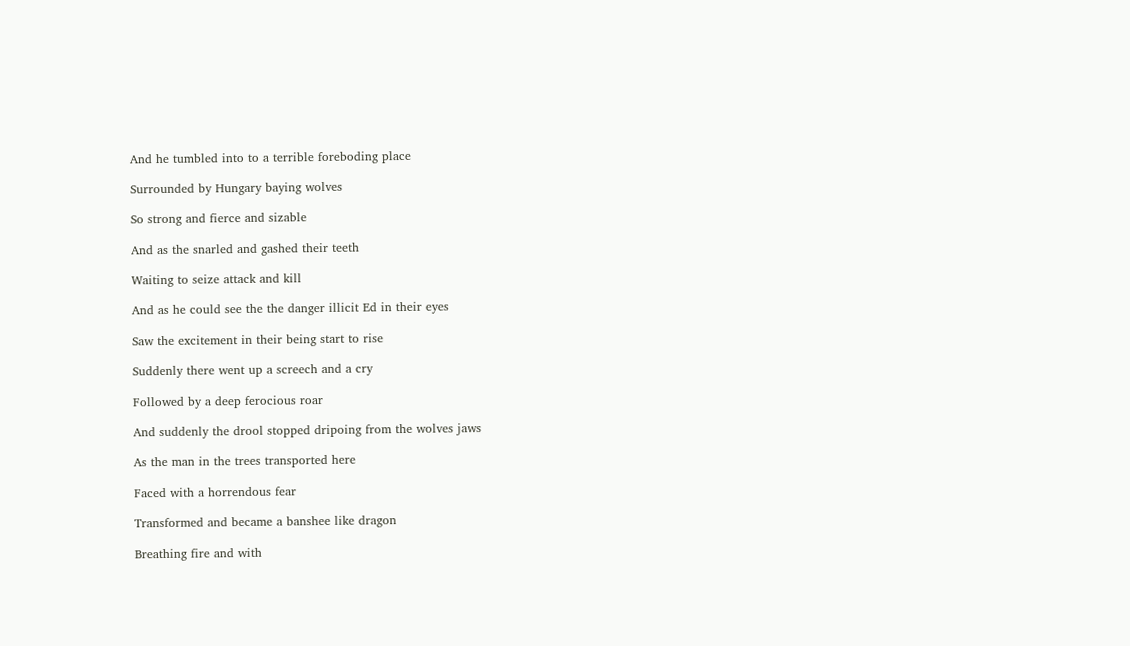And he tumbled into to a terrible foreboding place

Surrounded by Hungary baying wolves

So strong and fierce and sizable

And as the snarled and gashed their teeth

Waiting to seize attack and kill

And as he could see the the danger illicit Ed in their eyes

Saw the excitement in their being start to rise

Suddenly there went up a screech and a cry

Followed by a deep ferocious roar

And suddenly the drool stopped dripoing from the wolves jaws

As the man in the trees transported here

Faced with a horrendous fear

Transformed and became a banshee like dragon

Breathing fire and with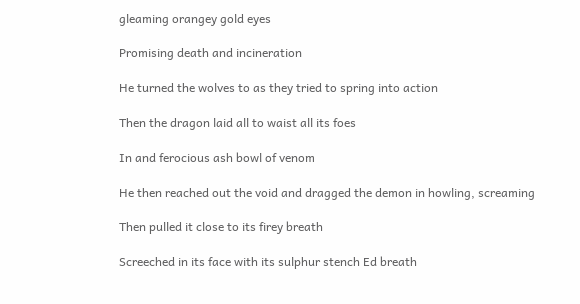gleaming orangey gold eyes

Promising death and incineration

He turned the wolves to as they tried to spring into action

Then the dragon laid all to waist all its foes

In and ferocious ash bowl of venom

He then reached out the void and dragged the demon in howling, screaming

Then pulled it close to its firey breath

Screeched in its face with its sulphur stench Ed breath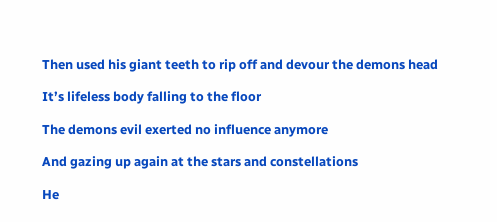Then used his giant teeth to rip off and devour the demons head

It’s lifeless body falling to the floor

The demons evil exerted no influence anymore

And gazing up again at the stars and constellations

He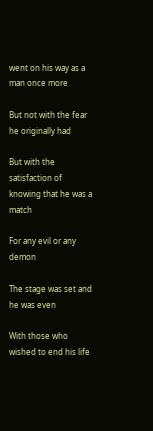went on his way as a man once more

But not with the fear he originally had

But with the satisfaction of knowing that he was a match

For any evil or any demon

The stage was set and he was even

With those who wished to end his life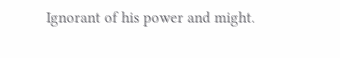Ignorant of his power and might.